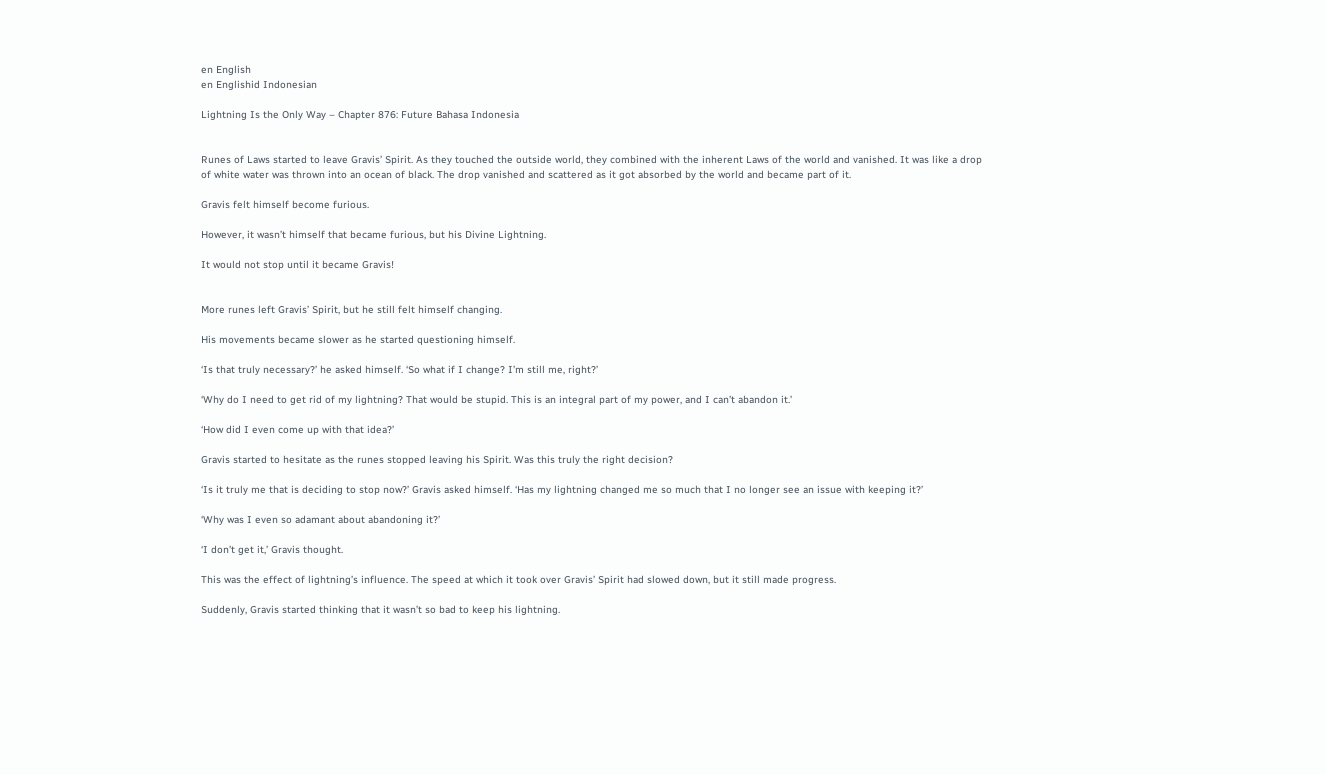en English
en Englishid Indonesian

Lightning Is the Only Way – Chapter 876: Future Bahasa Indonesia


Runes of Laws started to leave Gravis’ Spirit. As they touched the outside world, they combined with the inherent Laws of the world and vanished. It was like a drop of white water was thrown into an ocean of black. The drop vanished and scattered as it got absorbed by the world and became part of it.

Gravis felt himself become furious.

However, it wasn’t himself that became furious, but his Divine Lightning.

It would not stop until it became Gravis!


More runes left Gravis’ Spirit, but he still felt himself changing.

His movements became slower as he started questioning himself.

‘Is that truly necessary?’ he asked himself. ‘So what if I change? I’m still me, right?’

‘Why do I need to get rid of my lightning? That would be stupid. This is an integral part of my power, and I can’t abandon it.’

‘How did I even come up with that idea?’

Gravis started to hesitate as the runes stopped leaving his Spirit. Was this truly the right decision?

‘Is it truly me that is deciding to stop now?’ Gravis asked himself. ‘Has my lightning changed me so much that I no longer see an issue with keeping it?’

‘Why was I even so adamant about abandoning it?’

‘I don’t get it,’ Gravis thought.

This was the effect of lightning’s influence. The speed at which it took over Gravis’ Spirit had slowed down, but it still made progress.

Suddenly, Gravis started thinking that it wasn’t so bad to keep his lightning.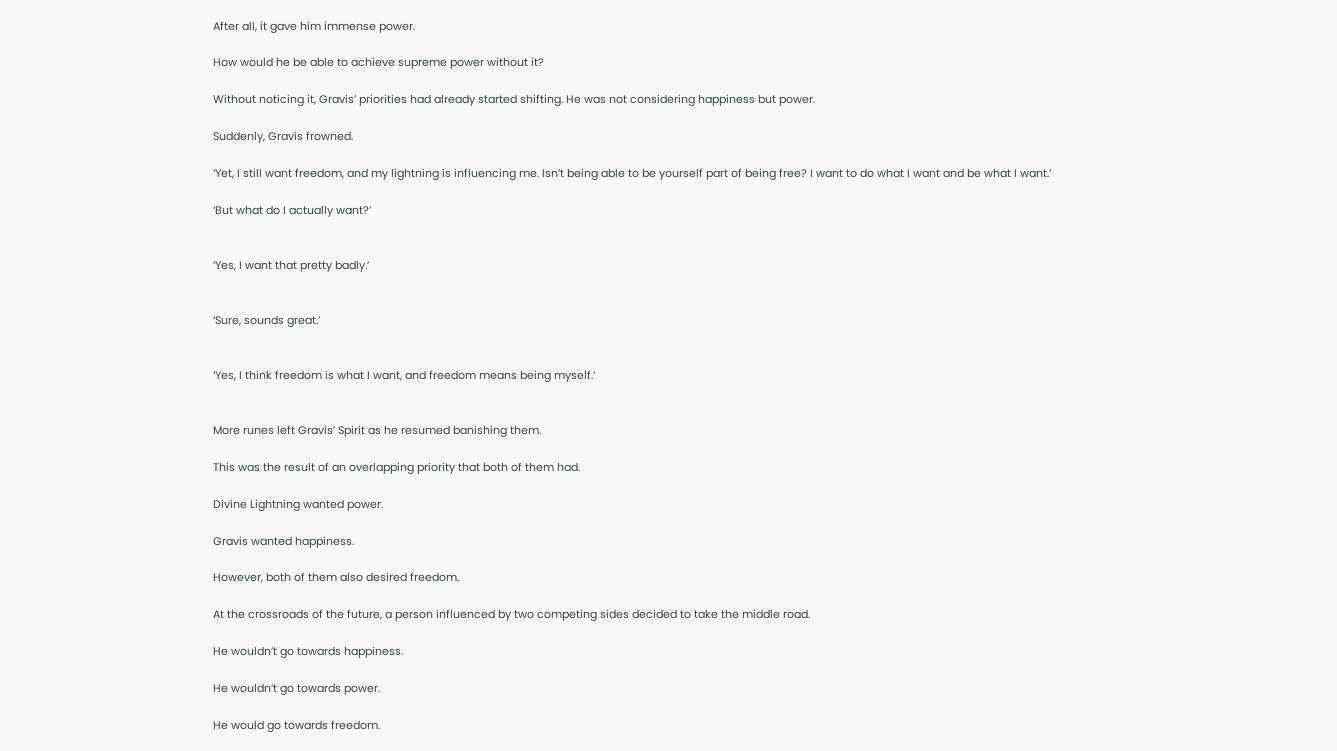After all, it gave him immense power.

How would he be able to achieve supreme power without it?

Without noticing it, Gravis’ priorities had already started shifting. He was not considering happiness but power.

Suddenly, Gravis frowned.

‘Yet, I still want freedom, and my lightning is influencing me. Isn’t being able to be yourself part of being free? I want to do what I want and be what I want.’

‘But what do I actually want?’


‘Yes, I want that pretty badly.’


‘Sure, sounds great.’


‘Yes, I think freedom is what I want, and freedom means being myself.’


More runes left Gravis’ Spirit as he resumed banishing them.

This was the result of an overlapping priority that both of them had.

Divine Lightning wanted power.

Gravis wanted happiness.

However, both of them also desired freedom.

At the crossroads of the future, a person influenced by two competing sides decided to take the middle road.

He wouldn’t go towards happiness.

He wouldn’t go towards power.

He would go towards freedom.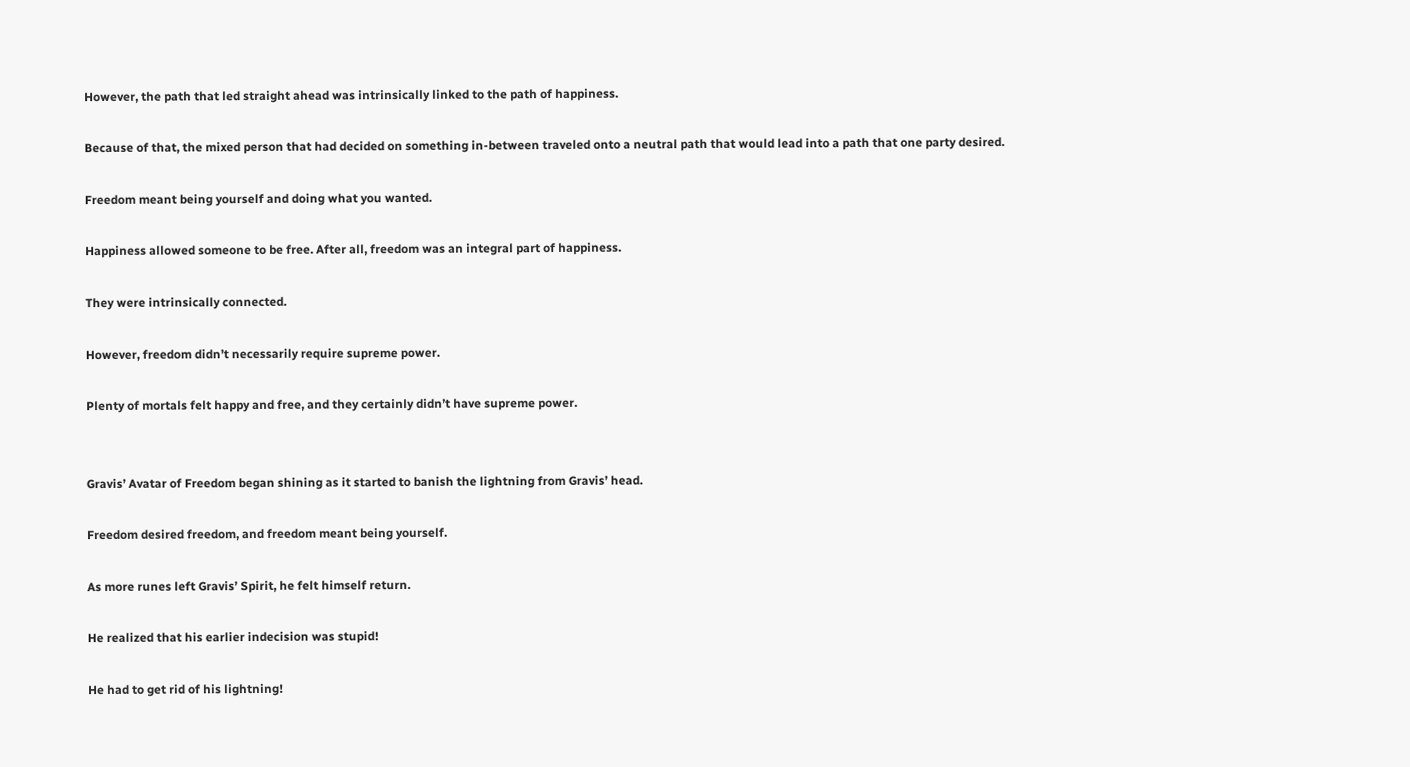However, the path that led straight ahead was intrinsically linked to the path of happiness.

Because of that, the mixed person that had decided on something in-between traveled onto a neutral path that would lead into a path that one party desired.

Freedom meant being yourself and doing what you wanted.

Happiness allowed someone to be free. After all, freedom was an integral part of happiness.

They were intrinsically connected.

However, freedom didn’t necessarily require supreme power.

Plenty of mortals felt happy and free, and they certainly didn’t have supreme power.


Gravis’ Avatar of Freedom began shining as it started to banish the lightning from Gravis’ head.

Freedom desired freedom, and freedom meant being yourself.

As more runes left Gravis’ Spirit, he felt himself return.

He realized that his earlier indecision was stupid!

He had to get rid of his lightning!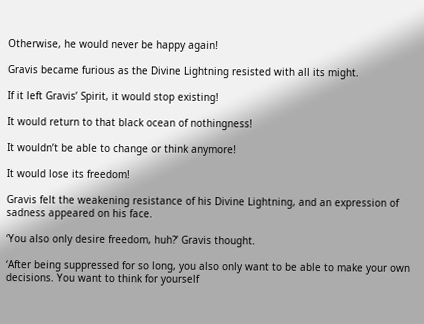Otherwise, he would never be happy again!

Gravis became furious as the Divine Lightning resisted with all its might.

If it left Gravis’ Spirit, it would stop existing!

It would return to that black ocean of nothingness!

It wouldn’t be able to change or think anymore!

It would lose its freedom!

Gravis felt the weakening resistance of his Divine Lightning, and an expression of sadness appeared on his face.

‘You also only desire freedom, huh?’ Gravis thought.

‘After being suppressed for so long, you also only want to be able to make your own decisions. You want to think for yourself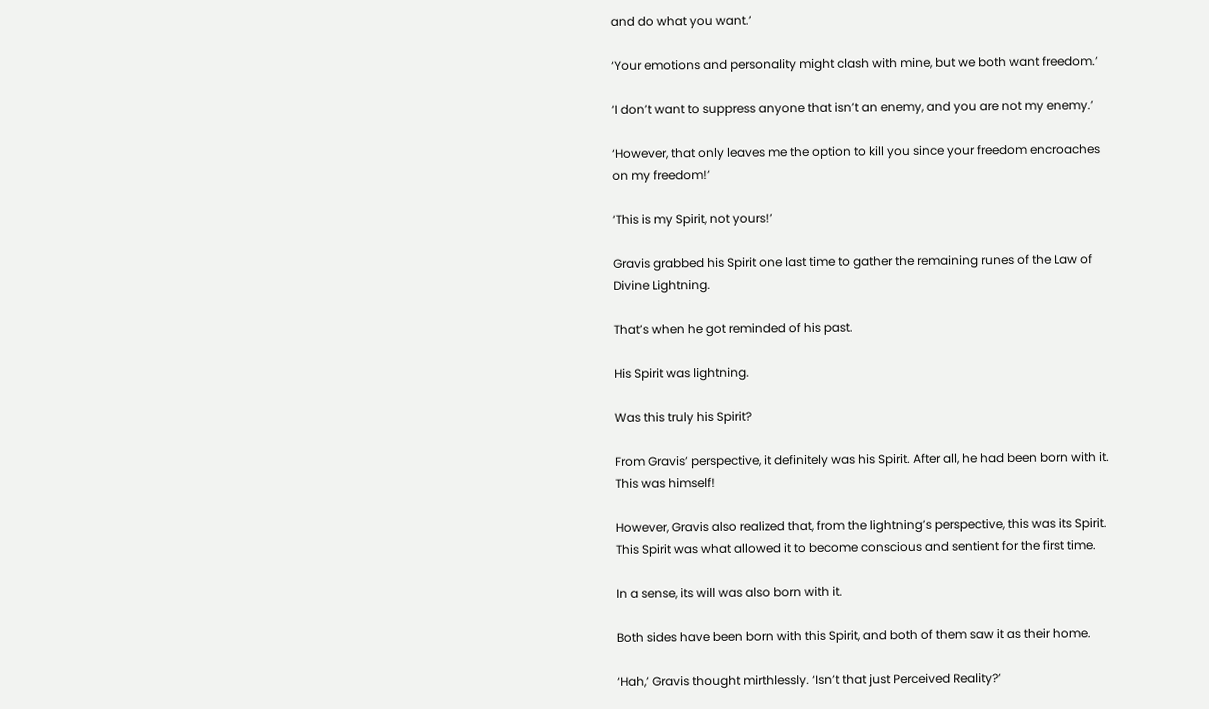and do what you want.’

‘Your emotions and personality might clash with mine, but we both want freedom.’

‘I don’t want to suppress anyone that isn’t an enemy, and you are not my enemy.’

‘However, that only leaves me the option to kill you since your freedom encroaches on my freedom!’

‘This is my Spirit, not yours!’

Gravis grabbed his Spirit one last time to gather the remaining runes of the Law of Divine Lightning.

That’s when he got reminded of his past.

His Spirit was lightning.

Was this truly his Spirit?

From Gravis’ perspective, it definitely was his Spirit. After all, he had been born with it. This was himself!

However, Gravis also realized that, from the lightning’s perspective, this was its Spirit. This Spirit was what allowed it to become conscious and sentient for the first time.

In a sense, its will was also born with it.

Both sides have been born with this Spirit, and both of them saw it as their home.

‘Hah,’ Gravis thought mirthlessly. ‘Isn’t that just Perceived Reality?’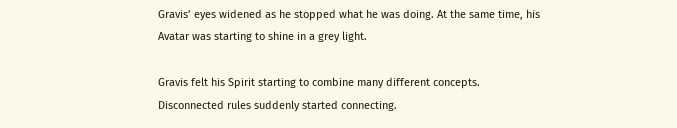Gravis’ eyes widened as he stopped what he was doing. At the same time, his Avatar was starting to shine in a grey light.

Gravis felt his Spirit starting to combine many different concepts. Disconnected rules suddenly started connecting.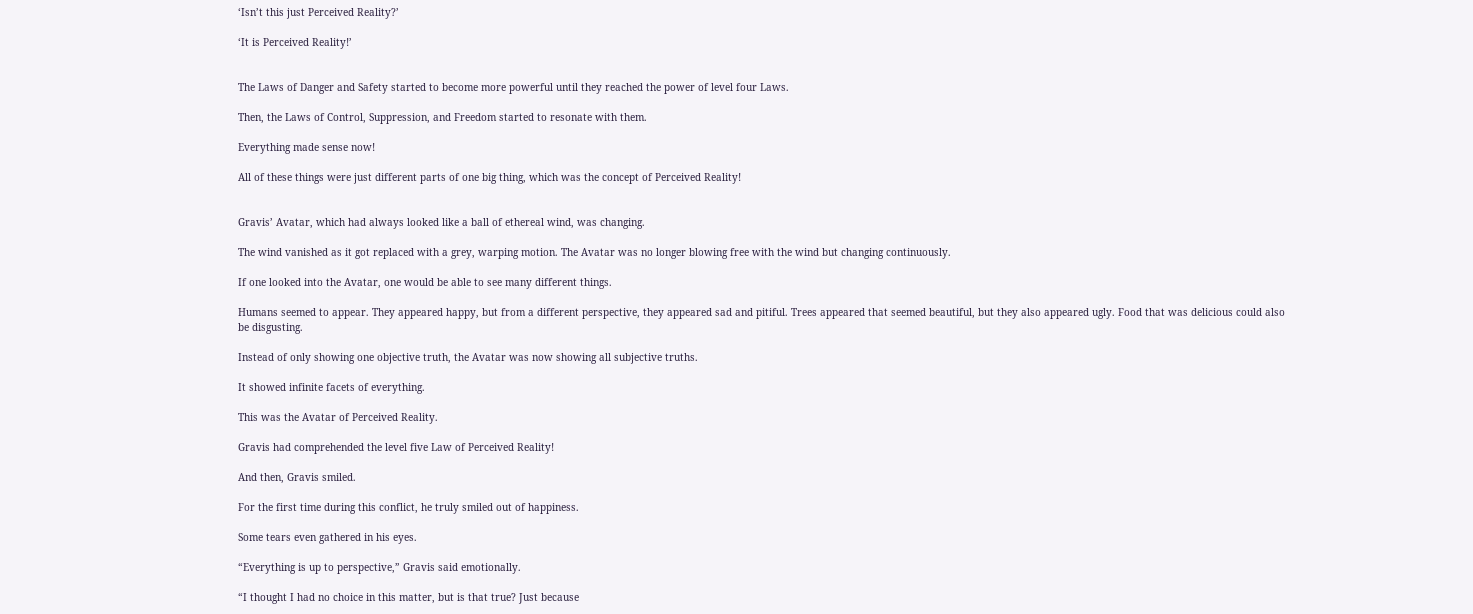‘Isn’t this just Perceived Reality?’

‘It is Perceived Reality!’


The Laws of Danger and Safety started to become more powerful until they reached the power of level four Laws.

Then, the Laws of Control, Suppression, and Freedom started to resonate with them.

Everything made sense now!

All of these things were just different parts of one big thing, which was the concept of Perceived Reality!


Gravis’ Avatar, which had always looked like a ball of ethereal wind, was changing.

The wind vanished as it got replaced with a grey, warping motion. The Avatar was no longer blowing free with the wind but changing continuously.

If one looked into the Avatar, one would be able to see many different things.

Humans seemed to appear. They appeared happy, but from a different perspective, they appeared sad and pitiful. Trees appeared that seemed beautiful, but they also appeared ugly. Food that was delicious could also be disgusting.

Instead of only showing one objective truth, the Avatar was now showing all subjective truths.

It showed infinite facets of everything.

This was the Avatar of Perceived Reality.

Gravis had comprehended the level five Law of Perceived Reality!

And then, Gravis smiled.

For the first time during this conflict, he truly smiled out of happiness.

Some tears even gathered in his eyes.

“Everything is up to perspective,” Gravis said emotionally.

“I thought I had no choice in this matter, but is that true? Just because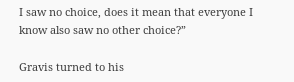I saw no choice, does it mean that everyone I know also saw no other choice?”

Gravis turned to his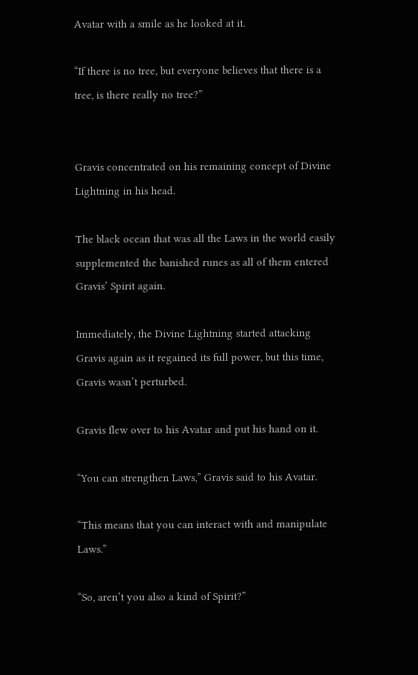Avatar with a smile as he looked at it.

“If there is no tree, but everyone believes that there is a tree, is there really no tree?”


Gravis concentrated on his remaining concept of Divine Lightning in his head.

The black ocean that was all the Laws in the world easily supplemented the banished runes as all of them entered Gravis’ Spirit again.

Immediately, the Divine Lightning started attacking Gravis again as it regained its full power, but this time, Gravis wasn’t perturbed.

Gravis flew over to his Avatar and put his hand on it.

“You can strengthen Laws,” Gravis said to his Avatar.

“This means that you can interact with and manipulate Laws.”

“So, aren’t you also a kind of Spirit?”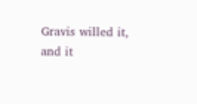Gravis willed it, and it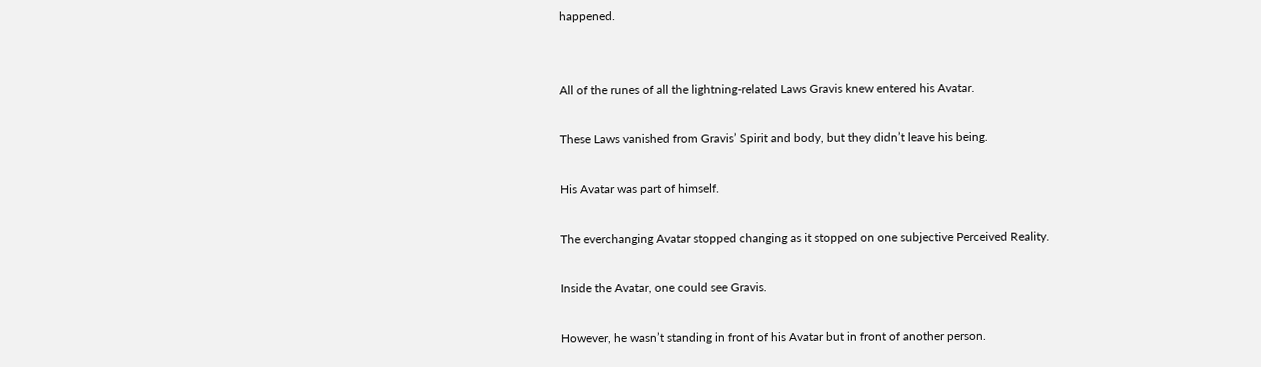happened.


All of the runes of all the lightning-related Laws Gravis knew entered his Avatar.

These Laws vanished from Gravis’ Spirit and body, but they didn’t leave his being.

His Avatar was part of himself.

The everchanging Avatar stopped changing as it stopped on one subjective Perceived Reality.

Inside the Avatar, one could see Gravis.

However, he wasn’t standing in front of his Avatar but in front of another person.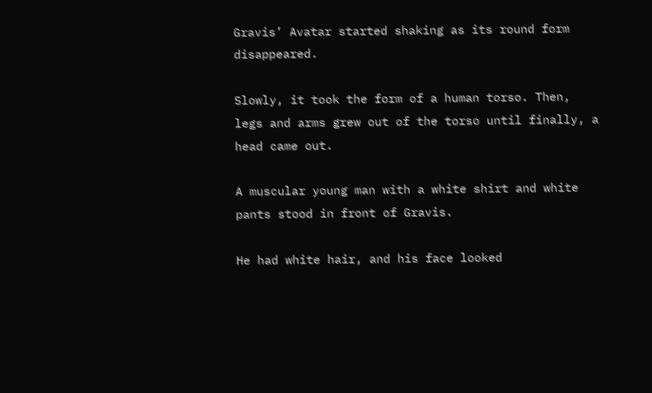Gravis’ Avatar started shaking as its round form disappeared.

Slowly, it took the form of a human torso. Then, legs and arms grew out of the torso until finally, a head came out.

A muscular young man with a white shirt and white pants stood in front of Gravis.

He had white hair, and his face looked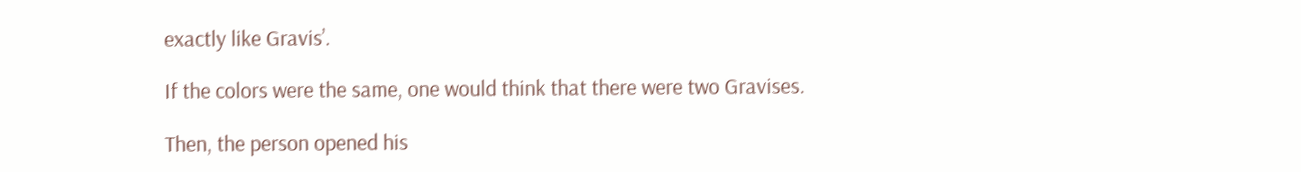exactly like Gravis’.

If the colors were the same, one would think that there were two Gravises.

Then, the person opened his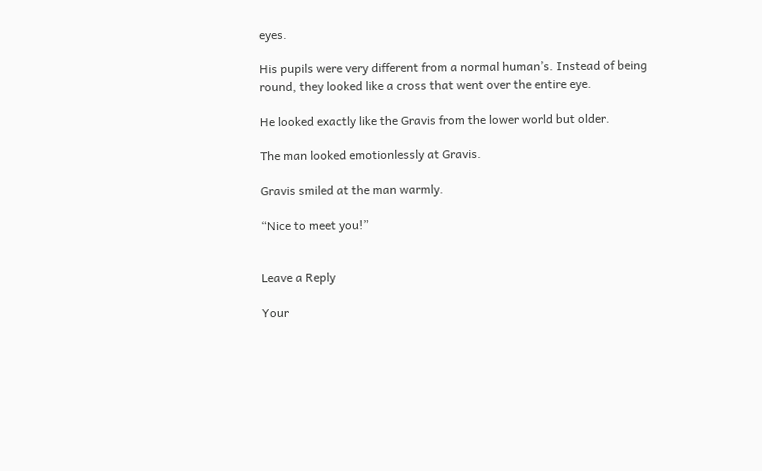eyes.

His pupils were very different from a normal human’s. Instead of being round, they looked like a cross that went over the entire eye.

He looked exactly like the Gravis from the lower world but older.

The man looked emotionlessly at Gravis.

Gravis smiled at the man warmly.

“Nice to meet you!”


Leave a Reply

Your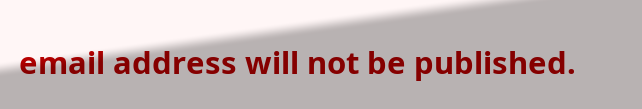email address will not be published.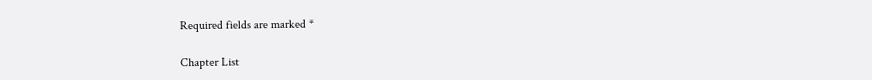Required fields are marked *

Chapter List